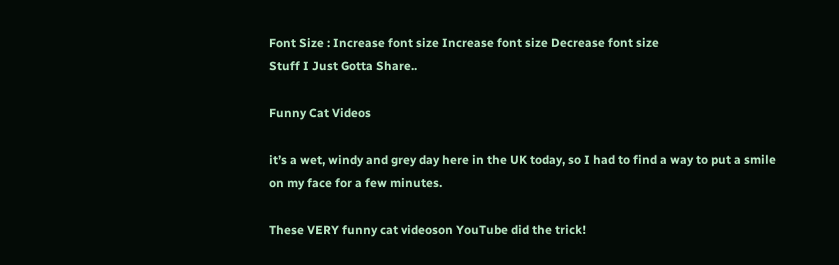Font Size : Increase font size Increase font size Decrease font size
Stuff I Just Gotta Share..

Funny Cat Videos

it’s a wet, windy and grey day here in the UK today, so I had to find a way to put a smile on my face for a few minutes.

These VERY funny cat videoson YouTube did the trick!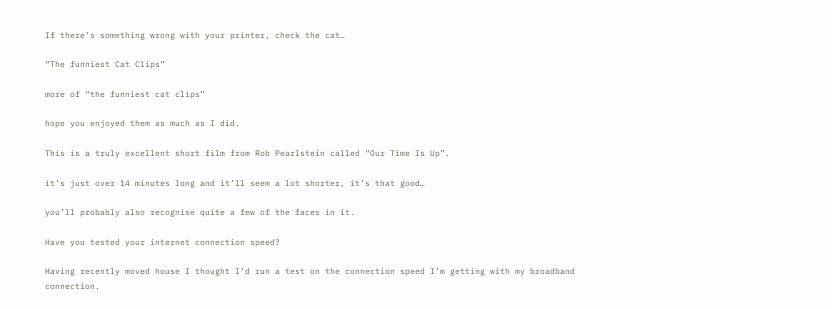If there’s something wrong with your printer, check the cat…

“The funniest Cat Clips”

more of “the funniest cat clips”

hope you enjoyed them as much as I did.

This is a truly excellent short film from Rob Pearlstein called “Our Time Is Up”.

it’s just over 14 minutes long and it’ll seem a lot shorter, it’s that good…

you’ll probably also recognise quite a few of the faces in it.

Have you tested your internet connection speed?

Having recently moved house I thought I’d run a test on the connection speed I’m getting with my broadband connection.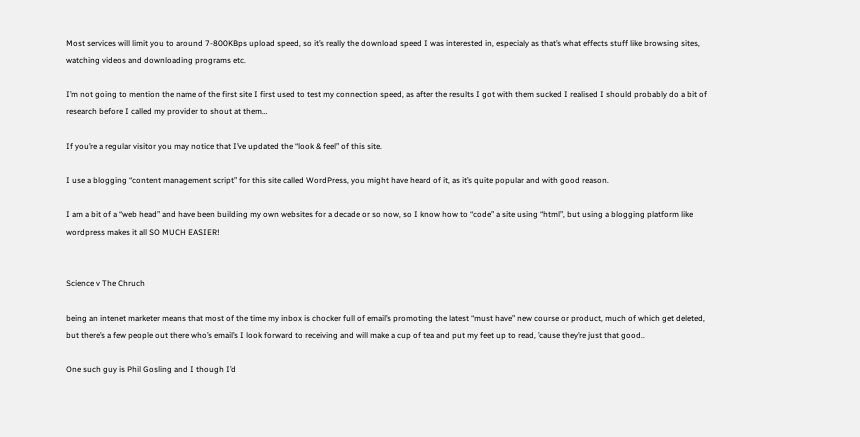Most services will limit you to around 7-800KBps upload speed, so it’s really the download speed I was interested in, especialy as that’s what effects stuff like browsing sites, watching videos and downloading programs etc.

I’m not going to mention the name of the first site I first used to test my connection speed, as after the results I got with them sucked I realised I should probably do a bit of research before I called my provider to shout at them…

If you’re a regular visitor you may notice that I’ve updated the “look & feel” of this site.

I use a blogging “content management script” for this site called WordPress, you might have heard of it, as it’s quite popular and with good reason.

I am a bit of a “web head” and have been building my own websites for a decade or so now, so I know how to “code” a site using “html”, but using a blogging platform like wordpress makes it all SO MUCH EASIER!


Science v The Chruch

being an intenet marketer means that most of the time my inbox is chocker full of email’s promoting the latest “must have” new course or product, much of which get deleted, but there’s a few people out there who’s email’s I look forward to receiving and will make a cup of tea and put my feet up to read, ’cause they’re just that good..

One such guy is Phil Gosling and I though I’d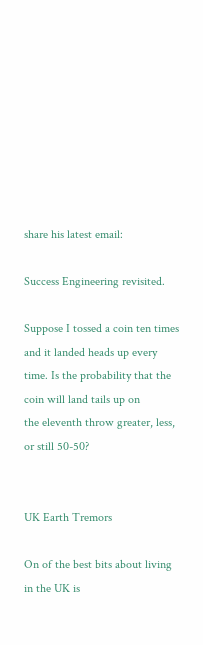share his latest email:

Success Engineering revisited.

Suppose I tossed a coin ten times and it landed heads up every
time. Is the probability that the coin will land tails up on
the eleventh throw greater, less, or still 50-50?


UK Earth Tremors

On of the best bits about living in the UK is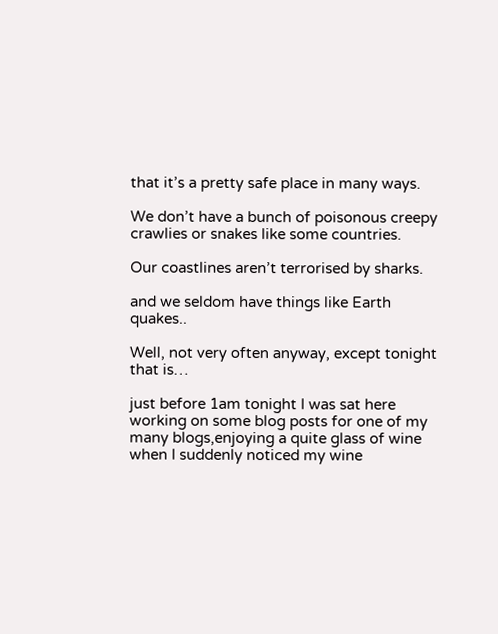that it’s a pretty safe place in many ways.

We don’t have a bunch of poisonous creepy crawlies or snakes like some countries.

Our coastlines aren’t terrorised by sharks.

and we seldom have things like Earth quakes..

Well, not very often anyway, except tonight that is…

just before 1am tonight I was sat here working on some blog posts for one of my many blogs,enjoying a quite glass of wine when I suddenly noticed my wine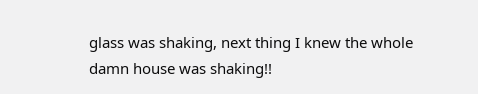glass was shaking, next thing I knew the whole damn house was shaking!!